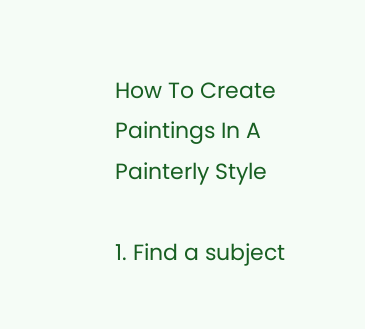How To Create Paintings In A Painterly Style

1. Find a subject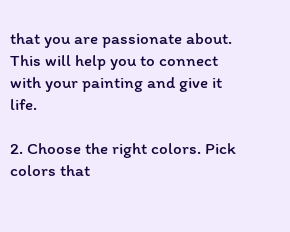that you are passionate about. This will help you to connect with your painting and give it life.

2. Choose the right colors. Pick colors that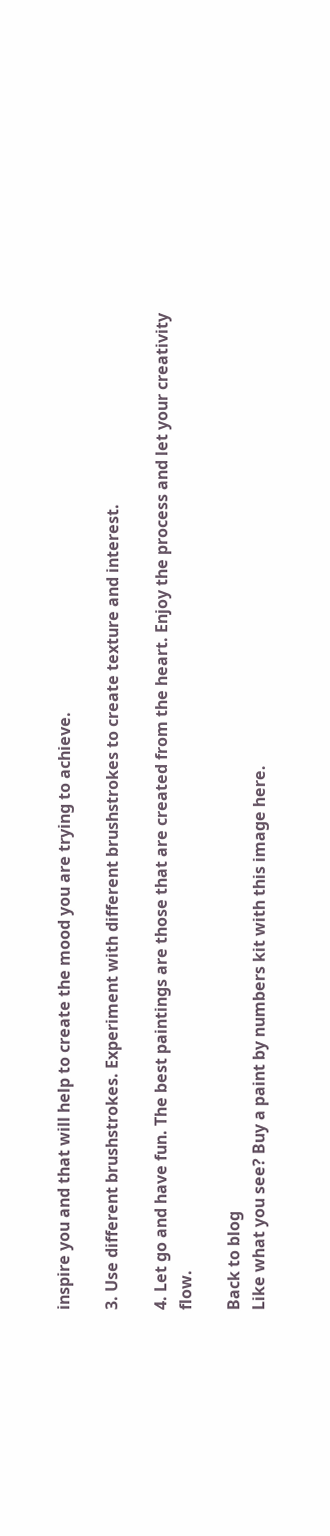inspire you and that will help to create the mood you are trying to achieve.

3. Use different brushstrokes. Experiment with different brushstrokes to create texture and interest.

4. Let go and have fun. The best paintings are those that are created from the heart. Enjoy the process and let your creativity flow.

Back to blog
Like what you see? Buy a paint by numbers kit with this image here.